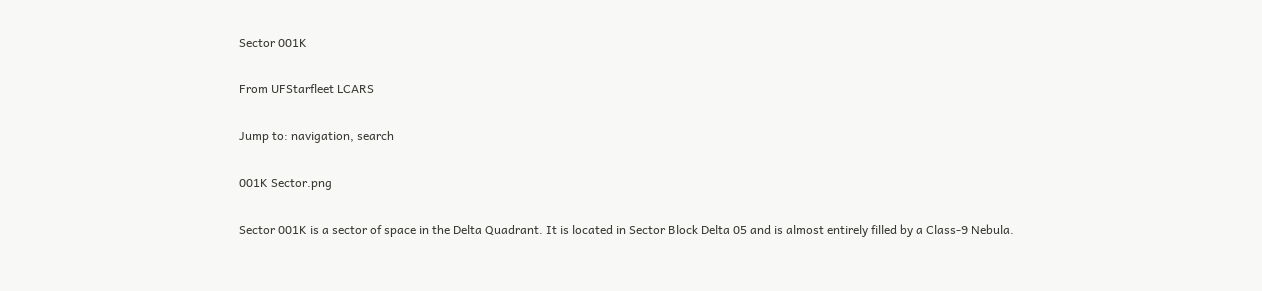Sector 001K

From UFStarfleet LCARS

Jump to: navigation, search

001K Sector.png

Sector 001K is a sector of space in the Delta Quadrant. It is located in Sector Block Delta 05 and is almost entirely filled by a Class-9 Nebula.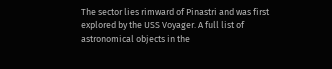The sector lies rimward of Pinastri and was first explored by the USS Voyager. A full list of astronomical objects in the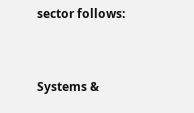sector follows:


Systems &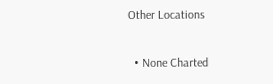Other Locations

  • None Charted